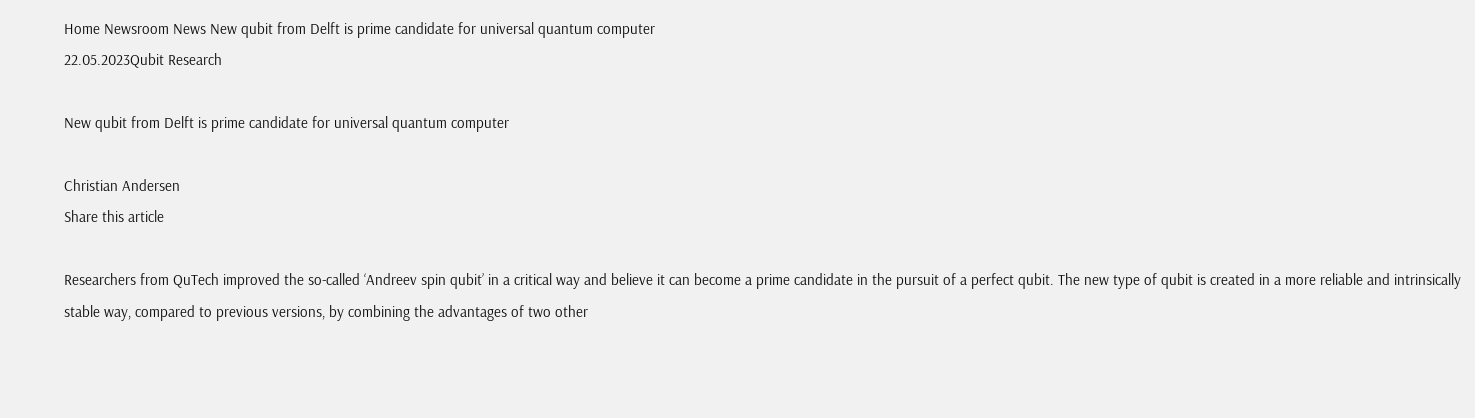Home Newsroom News New qubit from Delft is prime candidate for universal quantum computer
22.05.2023Qubit Research

New qubit from Delft is prime candidate for universal quantum computer

Christian Andersen
Share this article

Researchers from QuTech improved the so-called ‘Andreev spin qubit’ in a critical way and believe it can become a prime candidate in the pursuit of a perfect qubit. The new type of qubit is created in a more reliable and intrinsically stable way, compared to previous versions, by combining the advantages of two other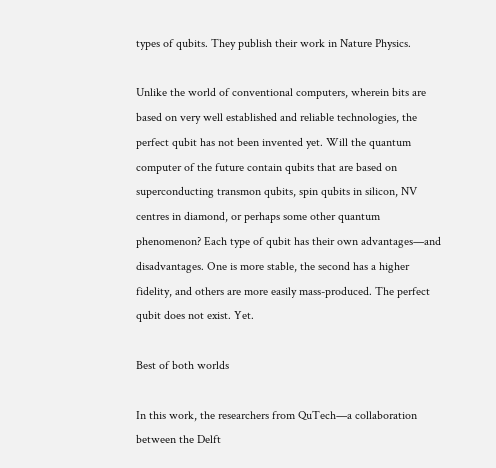types of qubits. They publish their work in Nature Physics.

Unlike the world of conventional computers, wherein bits are based on very well established and reliable technologies, the perfect qubit has not been invented yet. Will the quantum computer of the future contain qubits that are based on superconducting transmon qubits, spin qubits in silicon, NV centres in diamond, or perhaps some other quantum phenomenon? Each type of qubit has their own advantages—and disadvantages. One is more stable, the second has a higher fidelity, and others are more easily mass-produced. The perfect qubit does not exist. Yet.

Best of both worlds

In this work, the researchers from QuTech—a collaboration between the Delft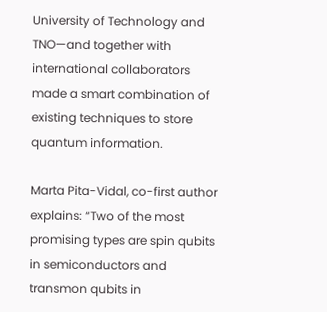University of Technology and TNO—and together with international collaborators made a smart combination of existing techniques to store quantum information.

Marta Pita-Vidal, co-first author explains: “Two of the most promising types are spin qubits in semiconductors and transmon qubits in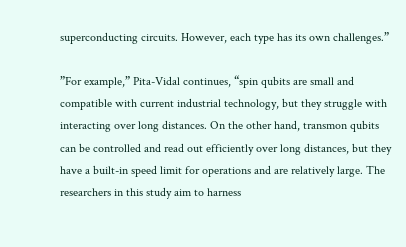superconducting circuits. However, each type has its own challenges.”

”For example,” Pita-Vidal continues, “spin qubits are small and compatible with current industrial technology, but they struggle with interacting over long distances. On the other hand, transmon qubits can be controlled and read out efficiently over long distances, but they have a built-in speed limit for operations and are relatively large. The researchers in this study aim to harness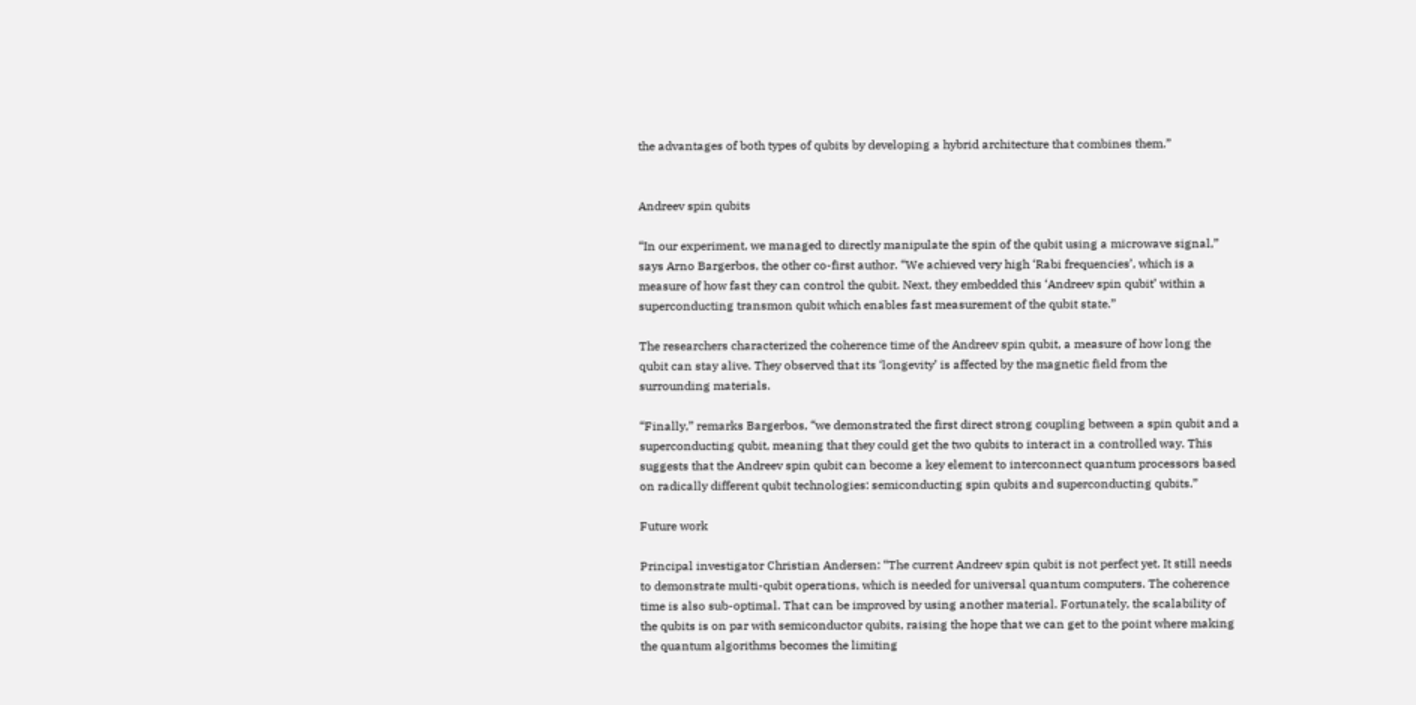the advantages of both types of qubits by developing a hybrid architecture that combines them.”


Andreev spin qubits

“In our experiment, we managed to directly manipulate the spin of the qubit using a microwave signal,” says Arno Bargerbos, the other co-first author. “We achieved very high ‘Rabi frequencies’, which is a measure of how fast they can control the qubit. Next, they embedded this ‘Andreev spin qubit’ within a superconducting transmon qubit which enables fast measurement of the qubit state.”

The researchers characterized the coherence time of the Andreev spin qubit, a measure of how long the qubit can stay alive. They observed that its ‘longevity’ is affected by the magnetic field from the surrounding materials.

“Finally,” remarks Bargerbos, “we demonstrated the first direct strong coupling between a spin qubit and a superconducting qubit, meaning that they could get the two qubits to interact in a controlled way. This suggests that the Andreev spin qubit can become a key element to interconnect quantum processors based on radically different qubit technologies: semiconducting spin qubits and superconducting qubits.”

Future work

Principal investigator Christian Andersen: “The current Andreev spin qubit is not perfect yet. It still needs to demonstrate multi-qubit operations, which is needed for universal quantum computers. The coherence time is also sub-optimal. That can be improved by using another material. Fortunately, the scalability of the qubits is on par with semiconductor qubits, raising the hope that we can get to the point where making the quantum algorithms becomes the limiting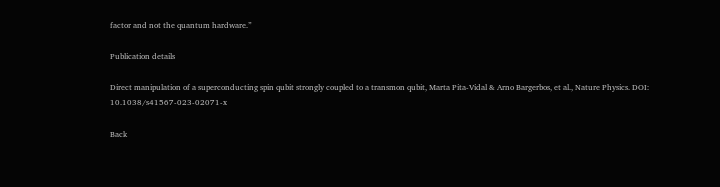factor and not the quantum hardware.”

Publication details

Direct manipulation of a superconducting spin qubit strongly coupled to a transmon qubit, Marta Pita-Vidal & Arno Bargerbos, et al., Nature Physics. DOI: 10.1038/s41567-023-02071-x

Back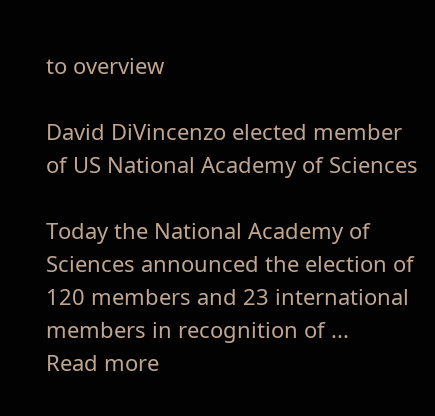to overview

David DiVincenzo elected member of US National Academy of Sciences

Today the National Academy of Sciences announced the election of 120 members and 23 international members in recognition of ...
Read more